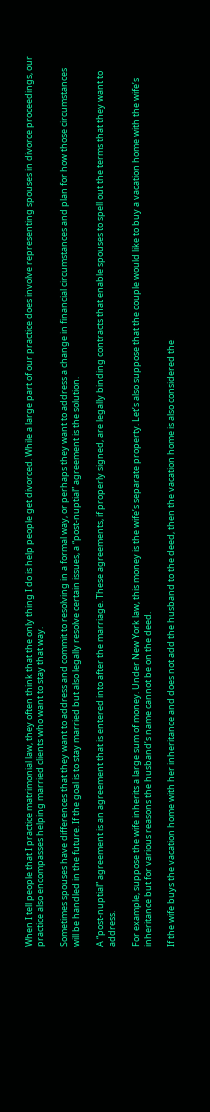When I tell people that I practice matrimonial law, they often think that the only thing I do is help people get divorced. While a large part of our practice does involve representing spouses in divorce proceedings, our practice also encompasses helping married clients who want to stay that way.

Sometimes spouses have differences that they want to address and commit to resolving in a formal way, or perhaps they want to address a change in financial circumstances and plan for how those circumstances will be handled in the future. If the goal is to stay married but also legally resolve certain issues, a “post-nuptial” agreement is the solution.

A “post-nuptial” agreement is an agreement that is entered into after the marriage. These agreements, if properly signed, are legally binding contracts that enable spouses to spell out the terms that they want to address.

For example, suppose the wife inherits a large sum of money. Under New York law, this money is the wife’s separate property. Let’s also suppose that the couple would like to buy a vacation home with the wife’s inheritance but for various reasons the husband’s name cannot be on the deed.

If the wife buys the vacation home with her inheritance and does not add the husband to the deed, then the vacation home is also considered the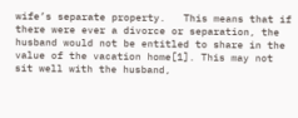wife’s separate property.   This means that if there were ever a divorce or separation, the husband would not be entitled to share in the value of the vacation home[1]. This may not sit well with the husband,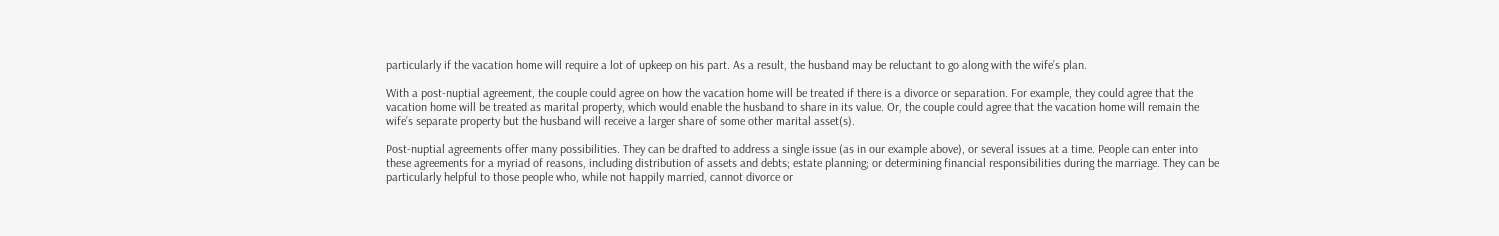particularly if the vacation home will require a lot of upkeep on his part. As a result, the husband may be reluctant to go along with the wife’s plan.

With a post-nuptial agreement, the couple could agree on how the vacation home will be treated if there is a divorce or separation. For example, they could agree that the vacation home will be treated as marital property, which would enable the husband to share in its value. Or, the couple could agree that the vacation home will remain the wife’s separate property but the husband will receive a larger share of some other marital asset(s).

Post-nuptial agreements offer many possibilities. They can be drafted to address a single issue (as in our example above), or several issues at a time. People can enter into these agreements for a myriad of reasons, including distribution of assets and debts; estate planning; or determining financial responsibilities during the marriage. They can be particularly helpful to those people who, while not happily married, cannot divorce or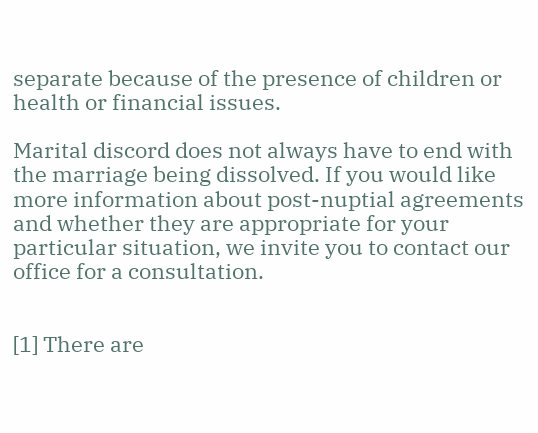separate because of the presence of children or health or financial issues.

Marital discord does not always have to end with the marriage being dissolved. If you would like more information about post-nuptial agreements and whether they are appropriate for your particular situation, we invite you to contact our office for a consultation.


[1] There are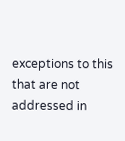exceptions to this that are not addressed in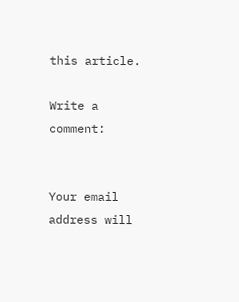this article.

Write a comment:


Your email address will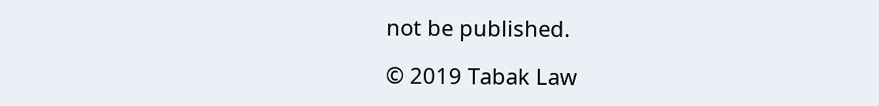not be published.

© 2019 Tabak Law